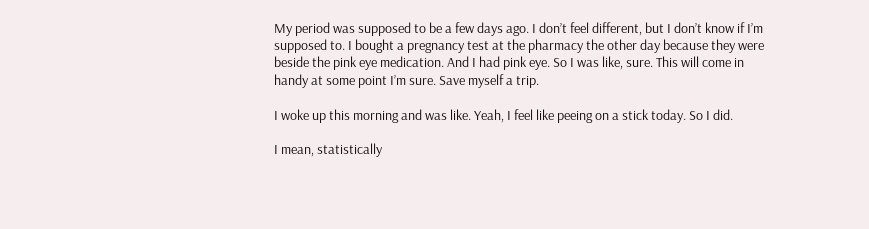My period was supposed to be a few days ago. I don’t feel different, but I don’t know if I’m supposed to. I bought a pregnancy test at the pharmacy the other day because they were beside the pink eye medication. And I had pink eye. So I was like, sure. This will come in handy at some point I’m sure. Save myself a trip.

I woke up this morning and was like. Yeah, I feel like peeing on a stick today. So I did.

I mean, statistically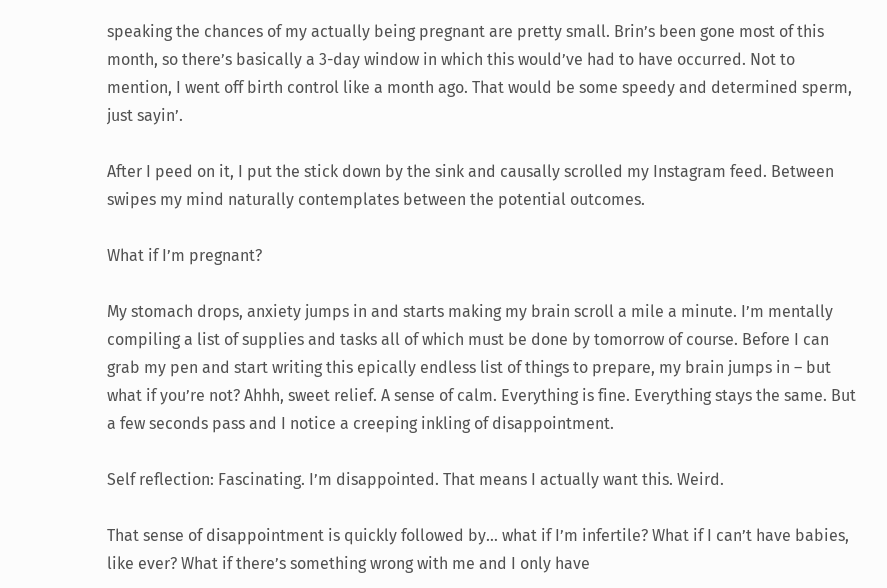speaking the chances of my actually being pregnant are pretty small. Brin’s been gone most of this month, so there’s basically a 3-day window in which this would’ve had to have occurred. Not to mention, I went off birth control like a month ago. That would be some speedy and determined sperm, just sayin’.

After I peed on it, I put the stick down by the sink and causally scrolled my Instagram feed. Between swipes my mind naturally contemplates between the potential outcomes.

What if I’m pregnant?

My stomach drops, anxiety jumps in and starts making my brain scroll a mile a minute. I’m mentally compiling a list of supplies and tasks all of which must be done by tomorrow of course. Before I can grab my pen and start writing this epically endless list of things to prepare, my brain jumps in – but what if you’re not? Ahhh, sweet relief. A sense of calm. Everything is fine. Everything stays the same. But a few seconds pass and I notice a creeping inkling of disappointment.

Self reflection: Fascinating. I’m disappointed. That means I actually want this. Weird.

That sense of disappointment is quickly followed by… what if I’m infertile? What if I can’t have babies, like ever? What if there’s something wrong with me and I only have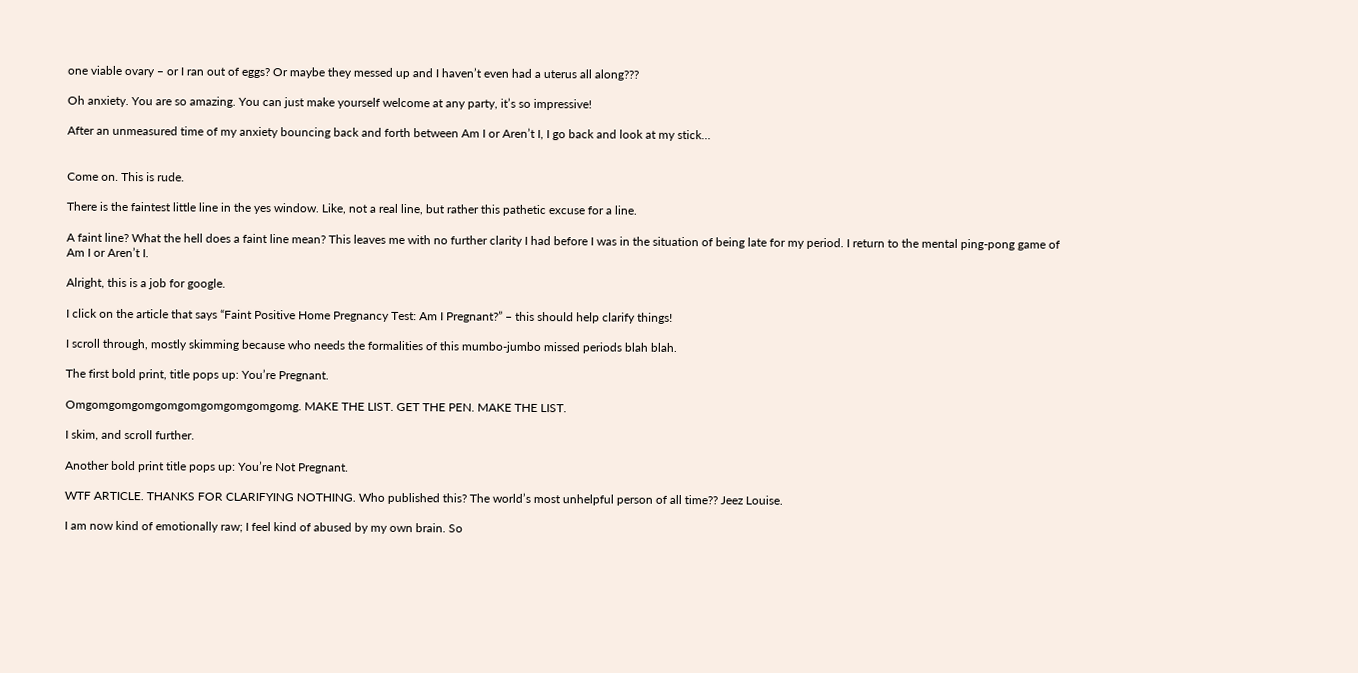one viable ovary – or I ran out of eggs? Or maybe they messed up and I haven’t even had a uterus all along???

Oh anxiety. You are so amazing. You can just make yourself welcome at any party, it’s so impressive!

After an unmeasured time of my anxiety bouncing back and forth between Am I or Aren’t I, I go back and look at my stick…


Come on. This is rude.

There is the faintest little line in the yes window. Like, not a real line, but rather this pathetic excuse for a line.

A faint line? What the hell does a faint line mean? This leaves me with no further clarity I had before I was in the situation of being late for my period. I return to the mental ping-pong game of Am I or Aren’t I.

Alright, this is a job for google.

I click on the article that says “Faint Positive Home Pregnancy Test: Am I Pregnant?” – this should help clarify things!

I scroll through, mostly skimming because who needs the formalities of this mumbo-jumbo missed periods blah blah.

The first bold print, title pops up: You’re Pregnant.

Omgomgomgomgomgomgomgomgomgomg. MAKE THE LIST. GET THE PEN. MAKE THE LIST.

I skim, and scroll further.

Another bold print title pops up: You’re Not Pregnant.

WTF ARTICLE. THANKS FOR CLARIFYING NOTHING. Who published this? The world’s most unhelpful person of all time?? Jeez Louise.

I am now kind of emotionally raw; I feel kind of abused by my own brain. So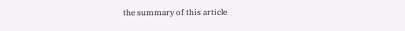the summary of this article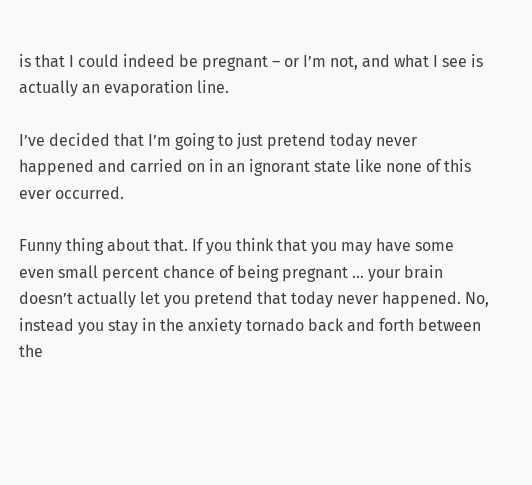is that I could indeed be pregnant – or I’m not, and what I see is actually an evaporation line.

I’ve decided that I’m going to just pretend today never happened and carried on in an ignorant state like none of this ever occurred.

Funny thing about that. If you think that you may have some even small percent chance of being pregnant … your brain doesn’t actually let you pretend that today never happened. No, instead you stay in the anxiety tornado back and forth between the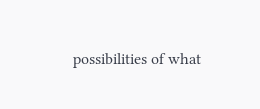possibilities of what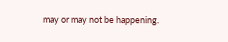may or may not be happening.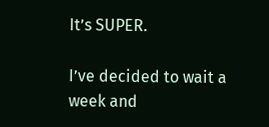It’s SUPER.

I’ve decided to wait a week and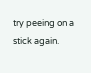try peeing on a stick again.